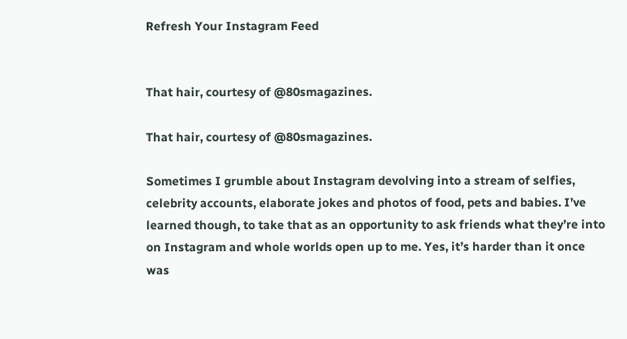Refresh Your Instagram Feed


That hair, courtesy of @80smagazines.

That hair, courtesy of @80smagazines.

Sometimes I grumble about Instagram devolving into a stream of selfies, celebrity accounts, elaborate jokes and photos of food, pets and babies. I’ve learned though, to take that as an opportunity to ask friends what they’re into on Instagram and whole worlds open up to me. Yes, it’s harder than it once was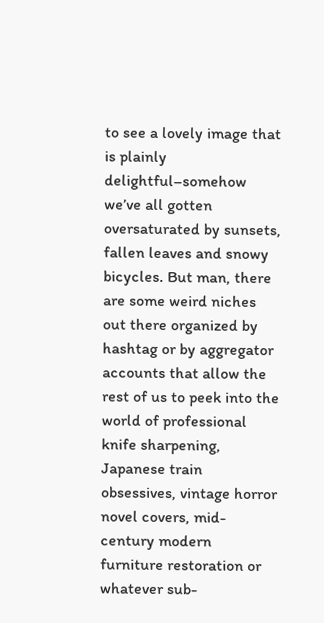to see a lovely image that is plainly delightful–somehow we’ve all gotten oversaturated by sunsets, fallen leaves and snowy bicycles. But man, there are some weird niches out there organized by hashtag or by aggregator accounts that allow the rest of us to peek into the world of professional knife sharpening, Japanese train obsessives, vintage horror novel covers, mid-century modern furniture restoration or whatever sub-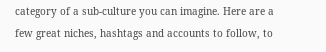category of a sub-culture you can imagine. Here are a few great niches, hashtags and accounts to follow, to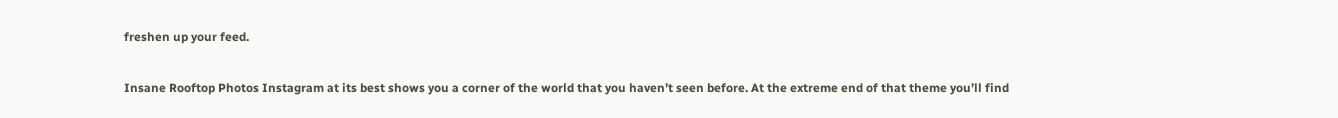freshen up your feed.

Insane Rooftop Photos Instagram at its best shows you a corner of the world that you haven’t seen before. At the extreme end of that theme you’ll find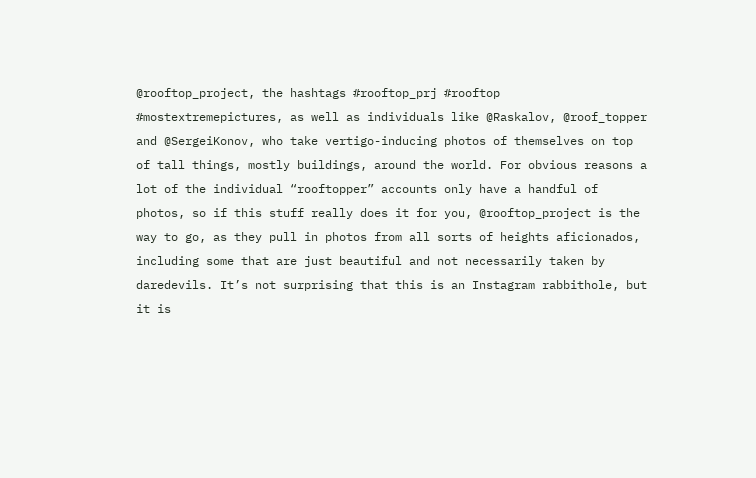@rooftop_project, the hashtags #rooftop_prj #rooftop #mostextremepictures, as well as individuals like @Raskalov, @roof_topper and @SergeiKonov, who take vertigo-inducing photos of themselves on top of tall things, mostly buildings, around the world. For obvious reasons a lot of the individual “rooftopper” accounts only have a handful of photos, so if this stuff really does it for you, @rooftop_project is the way to go, as they pull in photos from all sorts of heights aficionados, including some that are just beautiful and not necessarily taken by daredevils. It’s not surprising that this is an Instagram rabbithole, but it is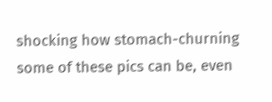shocking how stomach-churning some of these pics can be, even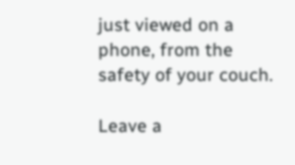just viewed on a phone, from the safety of your couch.

Leave a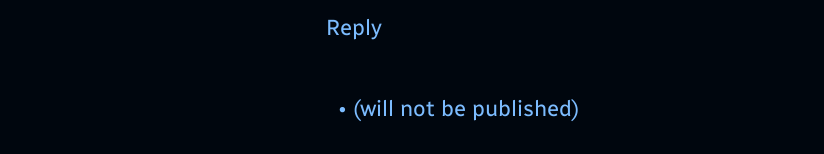Reply

  • (will not be published)